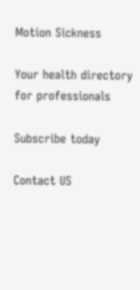Motion Sickness

Your health directory for professionals

Subscribe today

Contact US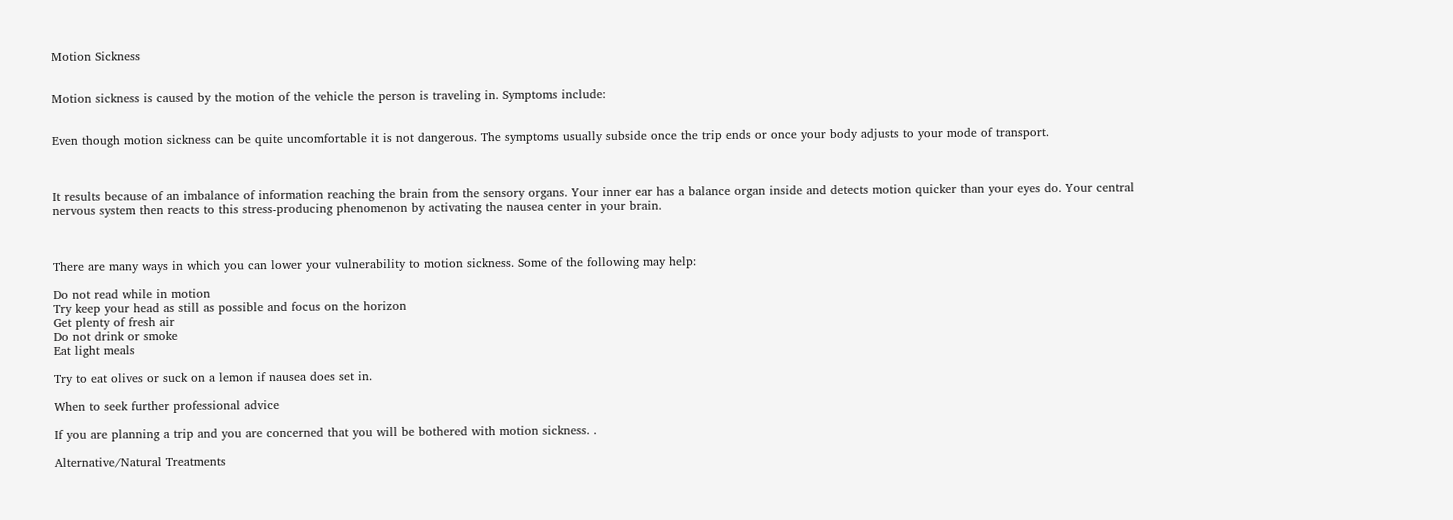Motion Sickness


Motion sickness is caused by the motion of the vehicle the person is traveling in. Symptoms include:


Even though motion sickness can be quite uncomfortable it is not dangerous. The symptoms usually subside once the trip ends or once your body adjusts to your mode of transport.



It results because of an imbalance of information reaching the brain from the sensory organs. Your inner ear has a balance organ inside and detects motion quicker than your eyes do. Your central nervous system then reacts to this stress-producing phenomenon by activating the nausea center in your brain.



There are many ways in which you can lower your vulnerability to motion sickness. Some of the following may help:

Do not read while in motion
Try keep your head as still as possible and focus on the horizon
Get plenty of fresh air
Do not drink or smoke
Eat light meals

Try to eat olives or suck on a lemon if nausea does set in.

When to seek further professional advice

If you are planning a trip and you are concerned that you will be bothered with motion sickness. .

Alternative/Natural Treatments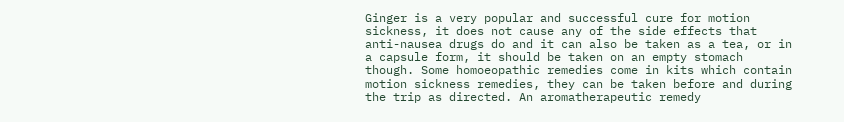Ginger is a very popular and successful cure for motion sickness, it does not cause any of the side effects that anti-nausea drugs do and it can also be taken as a tea, or in a capsule form, it should be taken on an empty stomach though. Some homoeopathic remedies come in kits which contain motion sickness remedies, they can be taken before and during the trip as directed. An aromatherapeutic remedy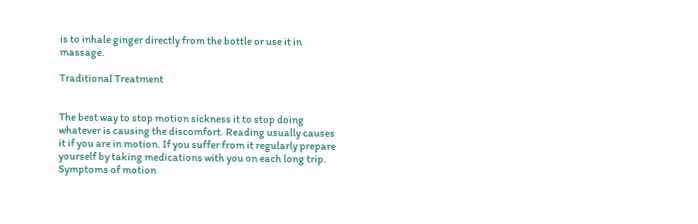is to inhale ginger directly from the bottle or use it in massage.

Traditional Treatment


The best way to stop motion sickness it to stop doing whatever is causing the discomfort. Reading usually causes it if you are in motion. If you suffer from it regularly prepare yourself by taking medications with you on each long trip. Symptoms of motion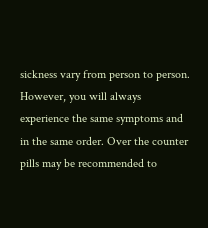sickness vary from person to person. However, you will always experience the same symptoms and in the same order. Over the counter pills may be recommended to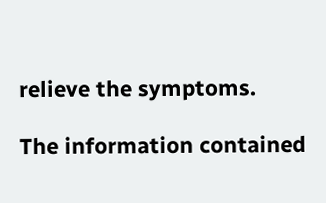relieve the symptoms.

The information contained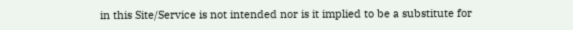in this Site/Service is not intended nor is it implied to be a substitute for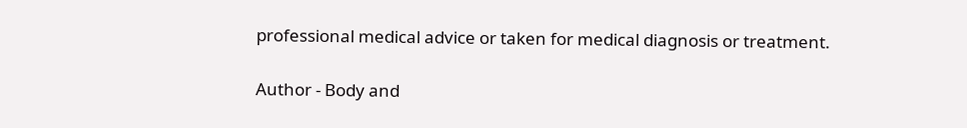professional medical advice or taken for medical diagnosis or treatment.

Author - Body and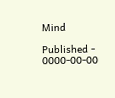Mind

Published - 0000-00-00